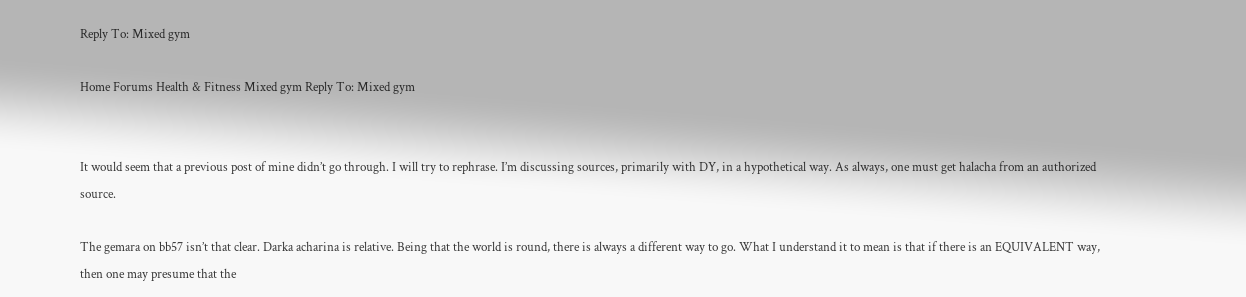Reply To: Mixed gym

Home Forums Health & Fitness Mixed gym Reply To: Mixed gym


It would seem that a previous post of mine didn’t go through. I will try to rephrase. I’m discussing sources, primarily with DY, in a hypothetical way. As always, one must get halacha from an authorized source.

The gemara on bb57 isn’t that clear. Darka acharina is relative. Being that the world is round, there is always a different way to go. What I understand it to mean is that if there is an EQUIVALENT way, then one may presume that the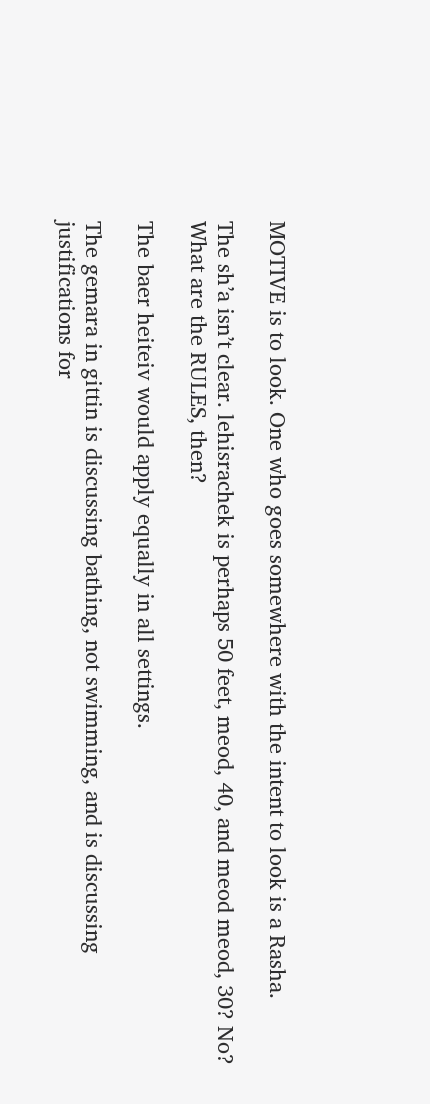MOTIVE is to look. One who goes somewhere with the intent to look is a Rasha.

The sh’a isn’t clear. lehisrachek is perhaps 50 feet, meod, 40, and meod meod, 30? No? What are the RULES, then?

The baer heiteiv would apply equally in all settings.

The gemara in gittin is discussing bathing, not swimming, and is discussing justifications for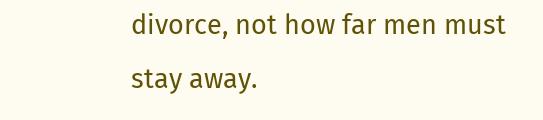divorce, not how far men must stay away.